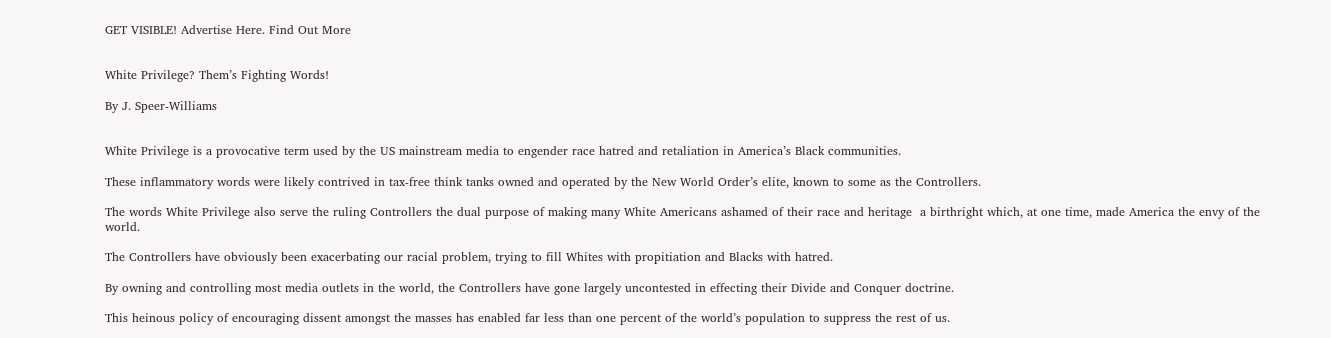GET VISIBLE! Advertise Here. Find Out More


White Privilege? Them’s Fighting Words!

By J. Speer-Williams


White Privilege is a provocative term used by the US mainstream media to engender race hatred and retaliation in America’s Black communities.

These inflammatory words were likely contrived in tax-free think tanks owned and operated by the New World Order’s elite, known to some as the Controllers.

The words White Privilege also serve the ruling Controllers the dual purpose of making many White Americans ashamed of their race and heritage  a birthright which, at one time, made America the envy of the world.

The Controllers have obviously been exacerbating our racial problem, trying to fill Whites with propitiation and Blacks with hatred.

By owning and controlling most media outlets in the world, the Controllers have gone largely uncontested in effecting their Divide and Conquer doctrine.

This heinous policy of encouraging dissent amongst the masses has enabled far less than one percent of the world’s population to suppress the rest of us.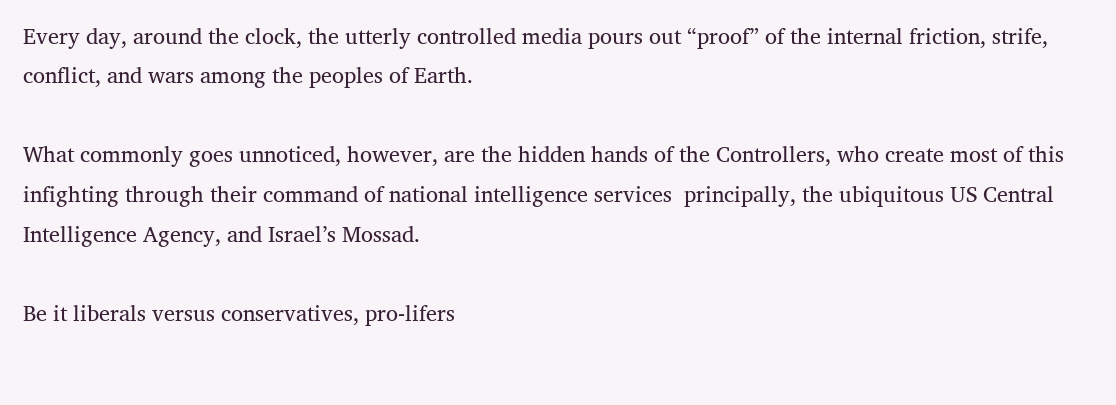Every day, around the clock, the utterly controlled media pours out “proof” of the internal friction, strife, conflict, and wars among the peoples of Earth.

What commonly goes unnoticed, however, are the hidden hands of the Controllers, who create most of this infighting through their command of national intelligence services  principally, the ubiquitous US Central Intelligence Agency, and Israel’s Mossad.

Be it liberals versus conservatives, pro-lifers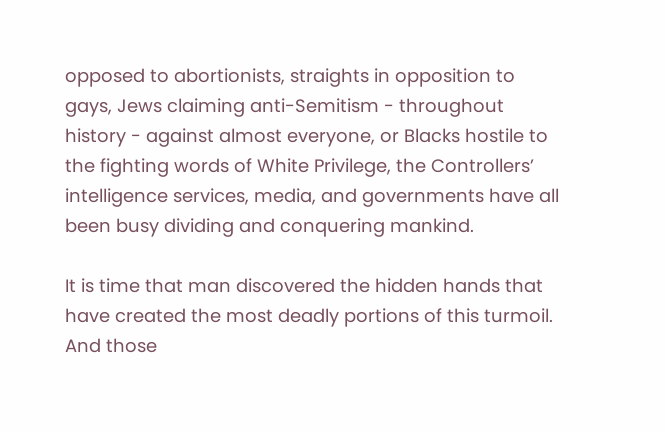opposed to abortionists, straights in opposition to gays, Jews claiming anti-Semitism - throughout history - against almost everyone, or Blacks hostile to the fighting words of White Privilege, the Controllers’ intelligence services, media, and governments have all been busy dividing and conquering mankind.

It is time that man discovered the hidden hands that have created the most deadly portions of this turmoil. And those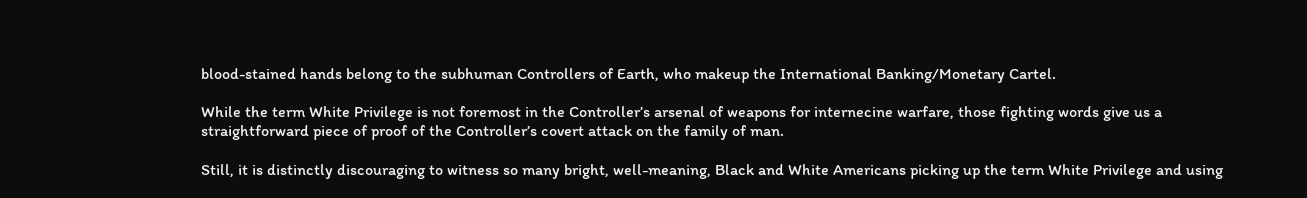blood-stained hands belong to the subhuman Controllers of Earth, who makeup the International Banking/Monetary Cartel.

While the term White Privilege is not foremost in the Controller’s arsenal of weapons for internecine warfare, those fighting words give us a straightforward piece of proof of the Controller’s covert attack on the family of man.

Still, it is distinctly discouraging to witness so many bright, well-meaning, Black and White Americans picking up the term White Privilege and using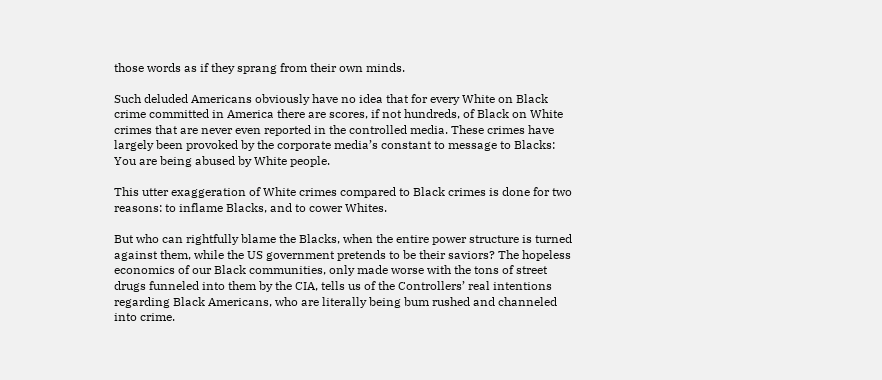those words as if they sprang from their own minds.

Such deluded Americans obviously have no idea that for every White on Black crime committed in America there are scores, if not hundreds, of Black on White crimes that are never even reported in the controlled media. These crimes have largely been provoked by the corporate media’s constant to message to Blacks: You are being abused by White people.

This utter exaggeration of White crimes compared to Black crimes is done for two reasons: to inflame Blacks, and to cower Whites.

But who can rightfully blame the Blacks, when the entire power structure is turned against them, while the US government pretends to be their saviors? The hopeless economics of our Black communities, only made worse with the tons of street drugs funneled into them by the CIA, tells us of the Controllers’ real intentions regarding Black Americans, who are literally being bum rushed and channeled into crime.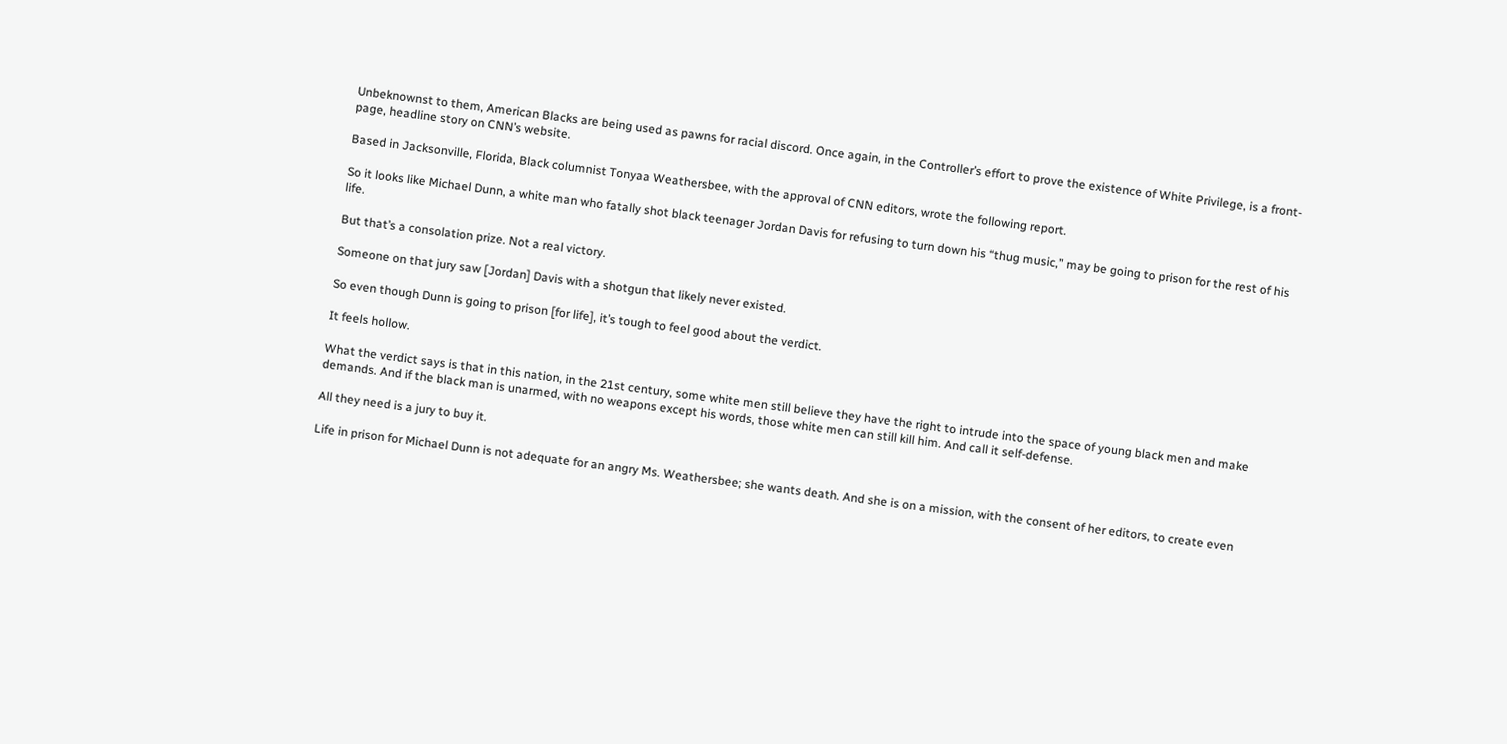Unbeknownst to them, American Blacks are being used as pawns for racial discord. Once again, in the Controller’s effort to prove the existence of White Privilege, is a front-page, headline story on CNN’s website.

Based in Jacksonville, Florida, Black columnist Tonyaa Weathersbee, with the approval of CNN editors, wrote the following report.

So it looks like Michael Dunn, a white man who fatally shot black teenager Jordan Davis for refusing to turn down his “thug music,” may be going to prison for the rest of his life.

But that’s a consolation prize. Not a real victory.

Someone on that jury saw [Jordan] Davis with a shotgun that likely never existed.

So even though Dunn is going to prison [for life], it’s tough to feel good about the verdict.

It feels hollow.

What the verdict says is that in this nation, in the 21st century, some white men still believe they have the right to intrude into the space of young black men and make demands. And if the black man is unarmed, with no weapons except his words, those white men can still kill him. And call it self-defense.

All they need is a jury to buy it.

Life in prison for Michael Dunn is not adequate for an angry Ms. Weathersbee; she wants death. And she is on a mission, with the consent of her editors, to create even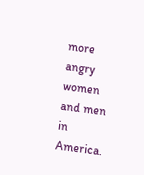more angry women and men in America.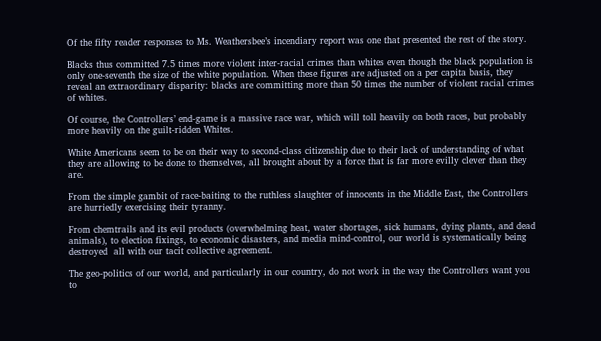Of the fifty reader responses to Ms. Weathersbee’s incendiary report was one that presented the rest of the story.

Blacks thus committed 7.5 times more violent inter-racial crimes than whites even though the black population is only one-seventh the size of the white population. When these figures are adjusted on a per capita basis, they reveal an extraordinary disparity: blacks are committing more than 50 times the number of violent racial crimes of whites.

Of course, the Controllers’ end-game is a massive race war, which will toll heavily on both races, but probably more heavily on the guilt-ridden Whites.

White Americans seem to be on their way to second-class citizenship due to their lack of understanding of what they are allowing to be done to themselves, all brought about by a force that is far more evilly clever than they are.

From the simple gambit of race-baiting to the ruthless slaughter of innocents in the Middle East, the Controllers are hurriedly exercising their tyranny.

From chemtrails and its evil products (overwhelming heat, water shortages, sick humans, dying plants, and dead animals), to election fixings, to economic disasters, and media mind-control, our world is systematically being destroyed  all with our tacit collective agreement.

The geo-politics of our world, and particularly in our country, do not work in the way the Controllers want you to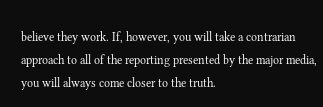believe they work. If, however, you will take a contrarian approach to all of the reporting presented by the major media, you will always come closer to the truth.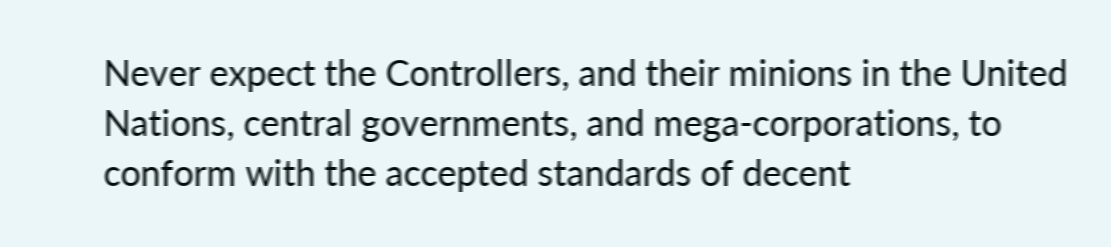Never expect the Controllers, and their minions in the United Nations, central governments, and mega-corporations, to conform with the accepted standards of decent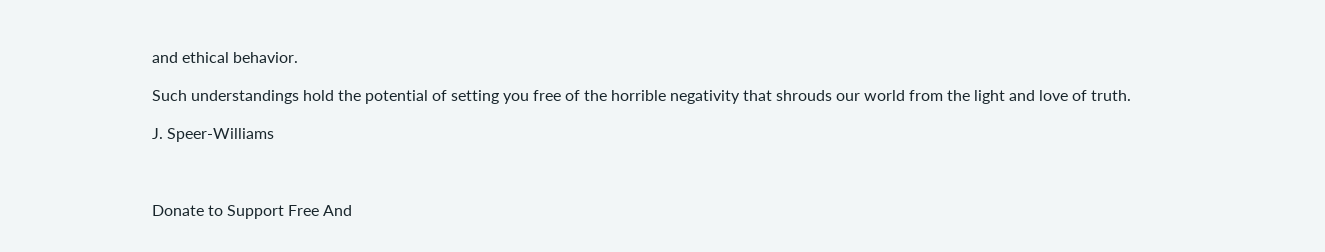and ethical behavior.

Such understandings hold the potential of setting you free of the horrible negativity that shrouds our world from the light and love of truth.

J. Speer-Williams



Donate to Support Free And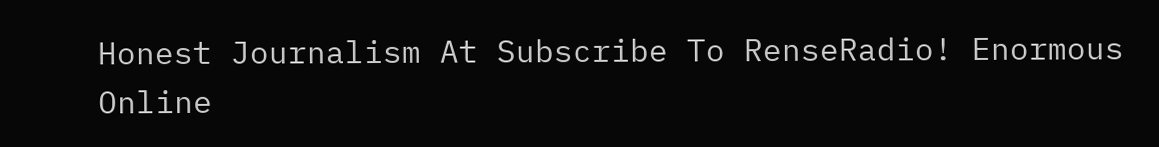Honest Journalism At Subscribe To RenseRadio! Enormous Online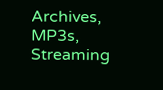Archives, MP3s, Streaming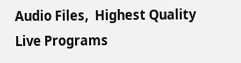Audio Files,  Highest Quality Live Programs